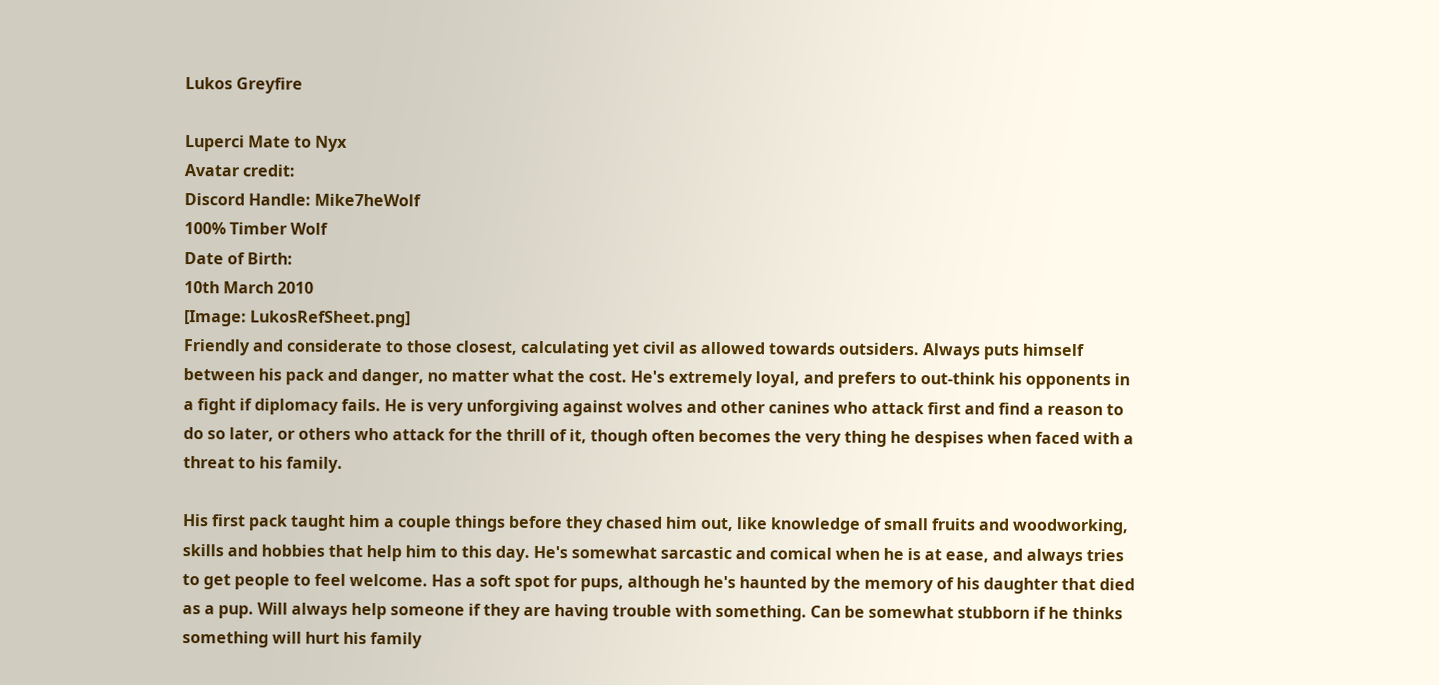Lukos Greyfire

Luperci Mate to Nyx
Avatar credit:
Discord Handle: Mike7heWolf
100% Timber Wolf
Date of Birth:
10th March 2010
[Image: LukosRefSheet.png]
Friendly and considerate to those closest, calculating yet civil as allowed towards outsiders. Always puts himself between his pack and danger, no matter what the cost. He's extremely loyal, and prefers to out-think his opponents in a fight if diplomacy fails. He is very unforgiving against wolves and other canines who attack first and find a reason to do so later, or others who attack for the thrill of it, though often becomes the very thing he despises when faced with a threat to his family.

His first pack taught him a couple things before they chased him out, like knowledge of small fruits and woodworking, skills and hobbies that help him to this day. He's somewhat sarcastic and comical when he is at ease, and always tries to get people to feel welcome. Has a soft spot for pups, although he's haunted by the memory of his daughter that died as a pup. Will always help someone if they are having trouble with something. Can be somewhat stubborn if he thinks something will hurt his family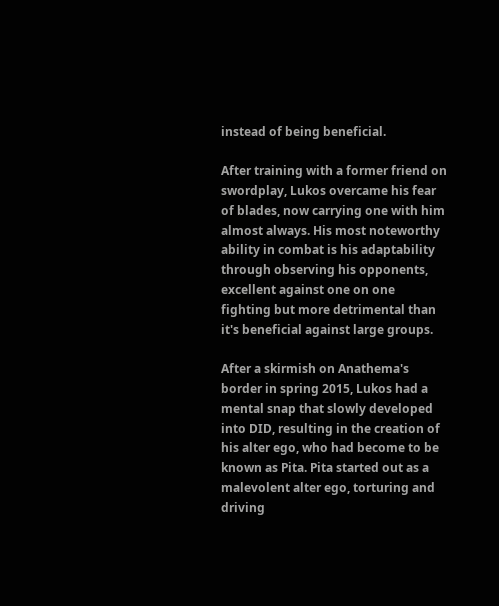instead of being beneficial.

After training with a former friend on swordplay, Lukos overcame his fear of blades, now carrying one with him almost always. His most noteworthy ability in combat is his adaptability through observing his opponents, excellent against one on one fighting but more detrimental than it's beneficial against large groups.

After a skirmish on Anathema's border in spring 2015, Lukos had a mental snap that slowly developed into DID, resulting in the creation of his alter ego, who had become to be known as Pita. Pita started out as a malevolent alter ego, torturing and driving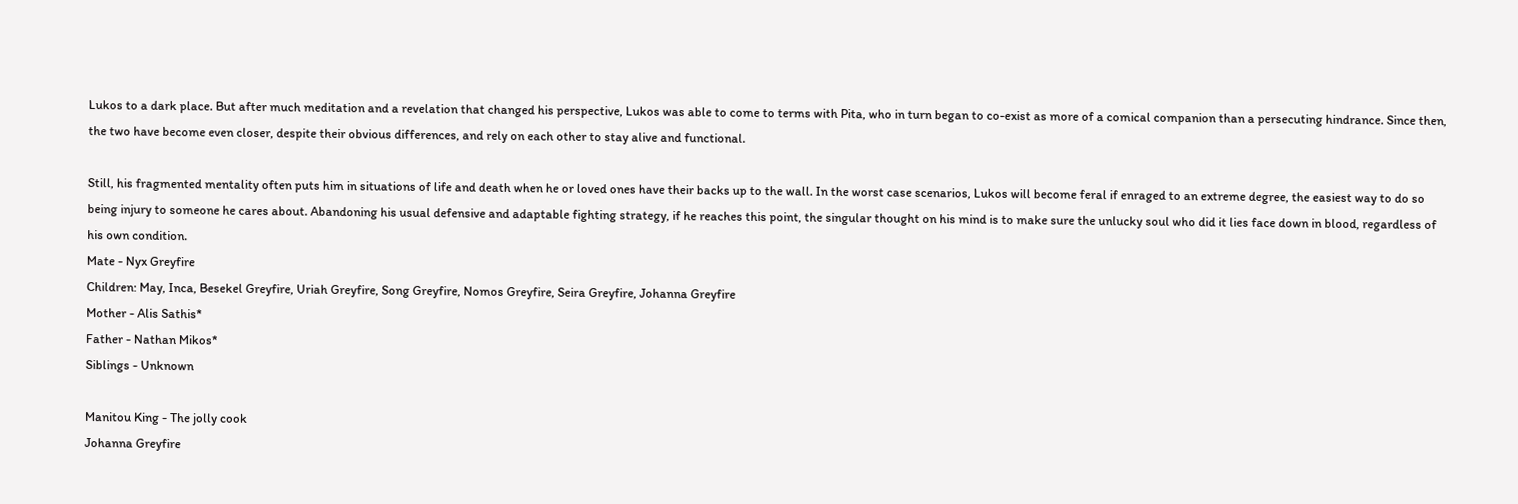Lukos to a dark place. But after much meditation and a revelation that changed his perspective, Lukos was able to come to terms with Pita, who in turn began to co-exist as more of a comical companion than a persecuting hindrance. Since then, the two have become even closer, despite their obvious differences, and rely on each other to stay alive and functional.

Still, his fragmented mentality often puts him in situations of life and death when he or loved ones have their backs up to the wall. In the worst case scenarios, Lukos will become feral if enraged to an extreme degree, the easiest way to do so being injury to someone he cares about. Abandoning his usual defensive and adaptable fighting strategy, if he reaches this point, the singular thought on his mind is to make sure the unlucky soul who did it lies face down in blood, regardless of his own condition.
Mate - Nyx Greyfire
Children: May, Inca, Besekel Greyfire, Uriah Greyfire, Song Greyfire, Nomos Greyfire, Seira Greyfire, Johanna Greyfire
Mother - Alis Sathis*
Father - Nathan Mikos*
Siblings - Unknown

Manitou King - The jolly cook
Johanna Greyfire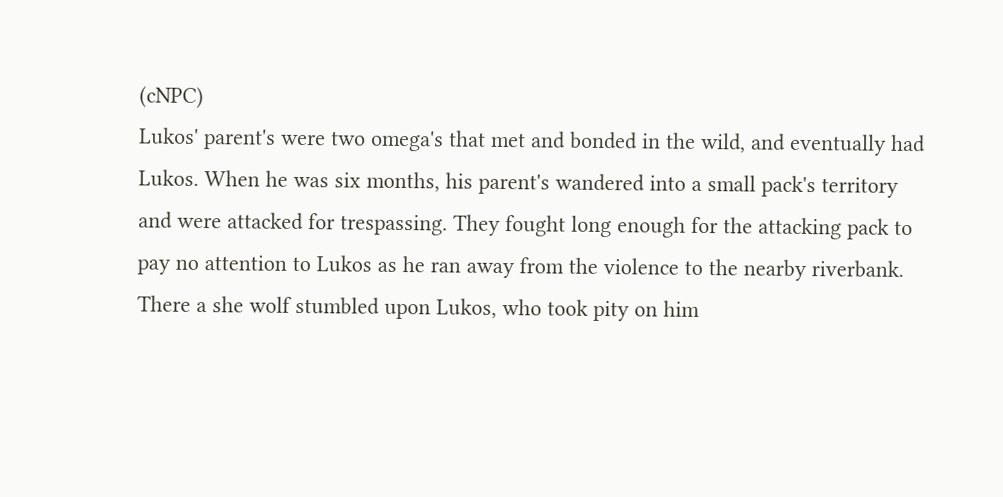(cNPC)
Lukos' parent's were two omega's that met and bonded in the wild, and eventually had Lukos. When he was six months, his parent's wandered into a small pack's territory and were attacked for trespassing. They fought long enough for the attacking pack to pay no attention to Lukos as he ran away from the violence to the nearby riverbank. There a she wolf stumbled upon Lukos, who took pity on him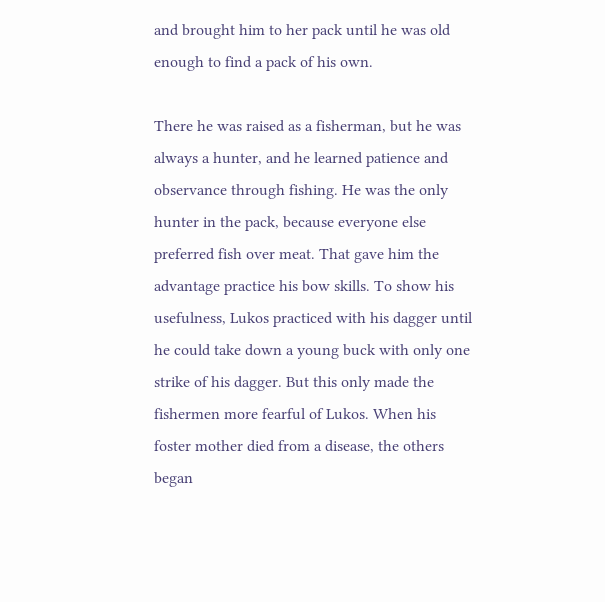and brought him to her pack until he was old enough to find a pack of his own.

There he was raised as a fisherman, but he was always a hunter, and he learned patience and observance through fishing. He was the only hunter in the pack, because everyone else preferred fish over meat. That gave him the advantage practice his bow skills. To show his usefulness, Lukos practiced with his dagger until he could take down a young buck with only one strike of his dagger. But this only made the fishermen more fearful of Lukos. When his foster mother died from a disease, the others began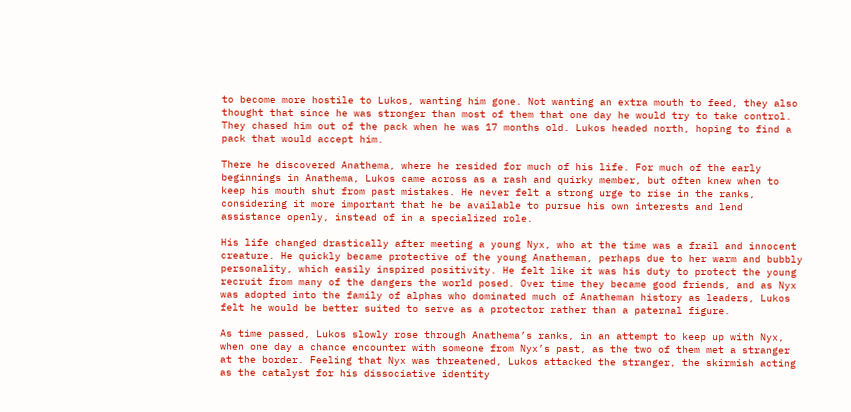to become more hostile to Lukos, wanting him gone. Not wanting an extra mouth to feed, they also thought that since he was stronger than most of them that one day he would try to take control. They chased him out of the pack when he was 17 months old. Lukos headed north, hoping to find a pack that would accept him.

There he discovered Anathema, where he resided for much of his life. For much of the early beginnings in Anathema, Lukos came across as a rash and quirky member, but often knew when to keep his mouth shut from past mistakes. He never felt a strong urge to rise in the ranks, considering it more important that he be available to pursue his own interests and lend assistance openly, instead of in a specialized role.

His life changed drastically after meeting a young Nyx, who at the time was a frail and innocent creature. He quickly became protective of the young Anatheman, perhaps due to her warm and bubbly personality, which easily inspired positivity. He felt like it was his duty to protect the young recruit from many of the dangers the world posed. Over time they became good friends, and as Nyx was adopted into the family of alphas who dominated much of Anatheman history as leaders, Lukos felt he would be better suited to serve as a protector rather than a paternal figure.

As time passed, Lukos slowly rose through Anathema’s ranks, in an attempt to keep up with Nyx, when one day a chance encounter with someone from Nyx’s past, as the two of them met a stranger at the border. Feeling that Nyx was threatened, Lukos attacked the stranger, the skirmish acting as the catalyst for his dissociative identity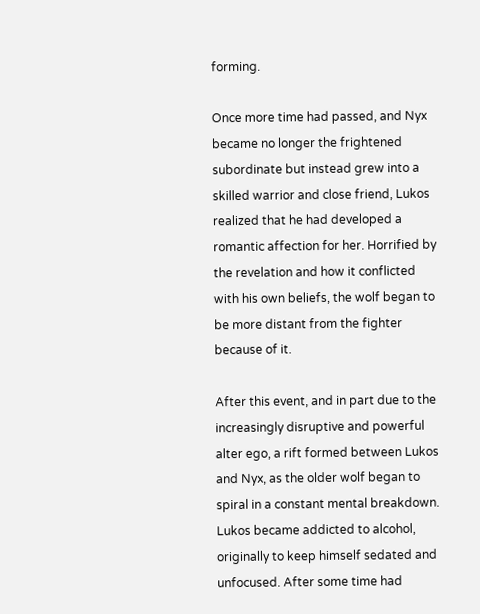forming.

Once more time had passed, and Nyx became no longer the frightened subordinate but instead grew into a skilled warrior and close friend, Lukos realized that he had developed a romantic affection for her. Horrified by the revelation and how it conflicted with his own beliefs, the wolf began to be more distant from the fighter because of it.

After this event, and in part due to the increasingly disruptive and powerful alter ego, a rift formed between Lukos and Nyx, as the older wolf began to spiral in a constant mental breakdown. Lukos became addicted to alcohol, originally to keep himself sedated and unfocused. After some time had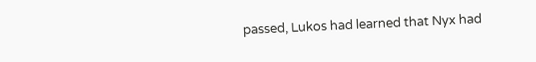passed, Lukos had learned that Nyx had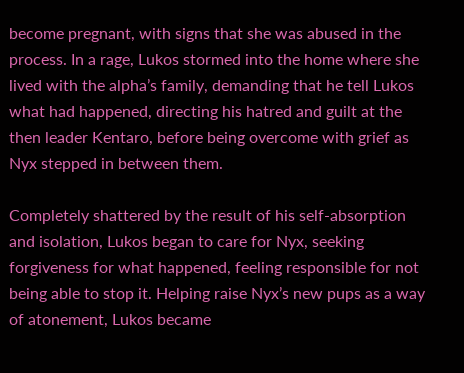become pregnant, with signs that she was abused in the process. In a rage, Lukos stormed into the home where she lived with the alpha’s family, demanding that he tell Lukos what had happened, directing his hatred and guilt at the then leader Kentaro, before being overcome with grief as Nyx stepped in between them.

Completely shattered by the result of his self-absorption and isolation, Lukos began to care for Nyx, seeking forgiveness for what happened, feeling responsible for not being able to stop it. Helping raise Nyx’s new pups as a way of atonement, Lukos became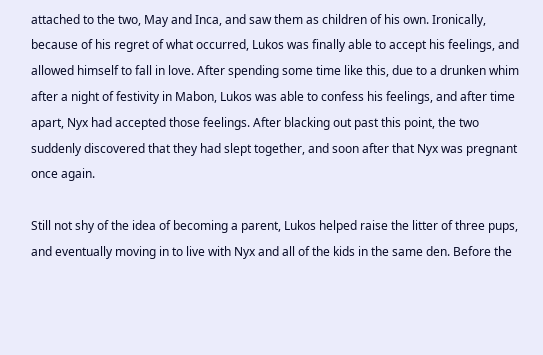attached to the two, May and Inca, and saw them as children of his own. Ironically, because of his regret of what occurred, Lukos was finally able to accept his feelings, and allowed himself to fall in love. After spending some time like this, due to a drunken whim after a night of festivity in Mabon, Lukos was able to confess his feelings, and after time apart, Nyx had accepted those feelings. After blacking out past this point, the two suddenly discovered that they had slept together, and soon after that Nyx was pregnant once again.

Still not shy of the idea of becoming a parent, Lukos helped raise the litter of three pups, and eventually moving in to live with Nyx and all of the kids in the same den. Before the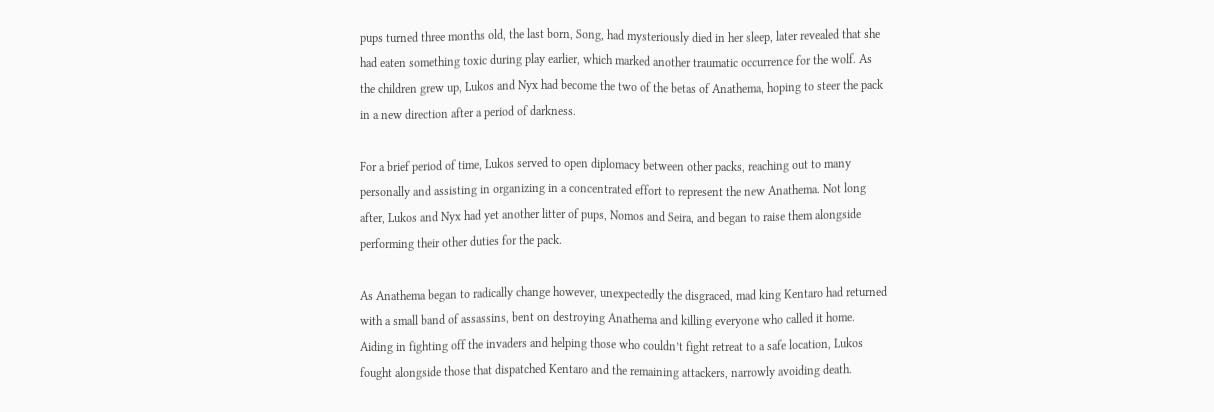pups turned three months old, the last born, Song, had mysteriously died in her sleep, later revealed that she had eaten something toxic during play earlier, which marked another traumatic occurrence for the wolf. As the children grew up, Lukos and Nyx had become the two of the betas of Anathema, hoping to steer the pack in a new direction after a period of darkness.

For a brief period of time, Lukos served to open diplomacy between other packs, reaching out to many personally and assisting in organizing in a concentrated effort to represent the new Anathema. Not long after, Lukos and Nyx had yet another litter of pups, Nomos and Seira, and began to raise them alongside performing their other duties for the pack.

As Anathema began to radically change however, unexpectedly the disgraced, mad king Kentaro had returned with a small band of assassins, bent on destroying Anathema and killing everyone who called it home. Aiding in fighting off the invaders and helping those who couldn’t fight retreat to a safe location, Lukos fought alongside those that dispatched Kentaro and the remaining attackers, narrowly avoiding death.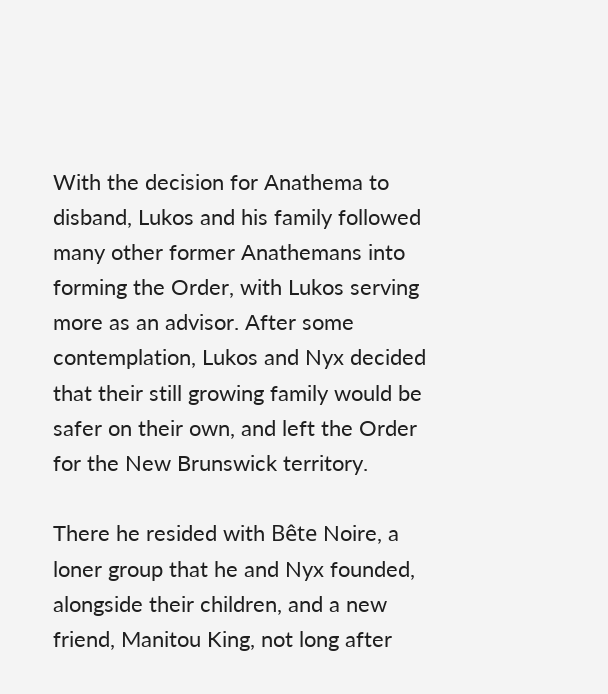With the decision for Anathema to disband, Lukos and his family followed many other former Anathemans into forming the Order, with Lukos serving more as an advisor. After some contemplation, Lukos and Nyx decided that their still growing family would be safer on their own, and left the Order for the New Brunswick territory.

There he resided with Bête Noire, a loner group that he and Nyx founded, alongside their children, and a new friend, Manitou King, not long after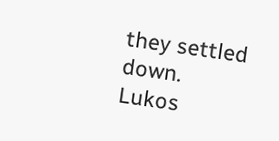they settled down.
Lukos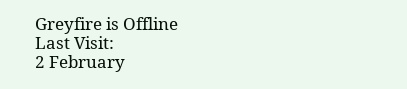Greyfire is Offline
Last Visit:
2 February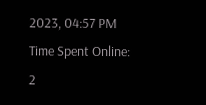2023, 04:57 PM
Time Spent Online:
2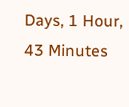Days, 1 Hour, 43 Minutes